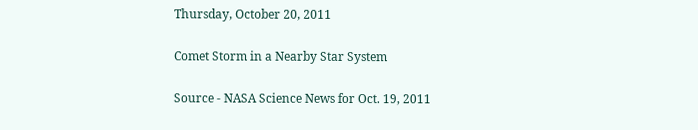Thursday, October 20, 2011

Comet Storm in a Nearby Star System

Source - NASA Science News for Oct. 19, 2011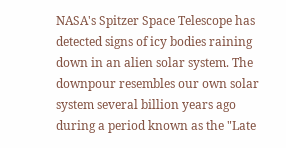NASA's Spitzer Space Telescope has detected signs of icy bodies raining down in an alien solar system. The downpour resembles our own solar system several billion years ago during a period known as the "Late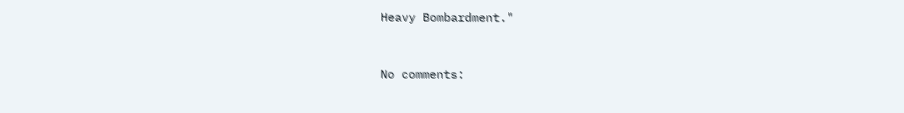Heavy Bombardment."


No comments: